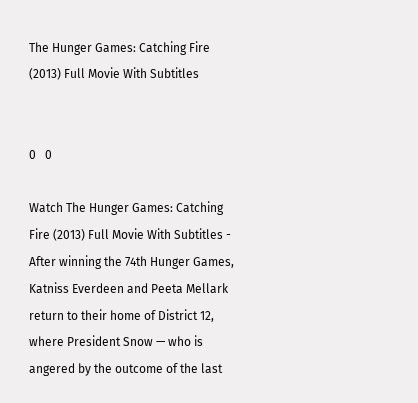The Hunger Games: Catching Fire (2013) Full Movie With Subtitles


0   0

Watch The Hunger Games: Catching Fire (2013) Full Movie With Subtitles - After winning the 74th Hunger Games, Katniss Everdeen and Peeta Mellark return to their home of District 12, where President Snow — who is angered by the outcome of the last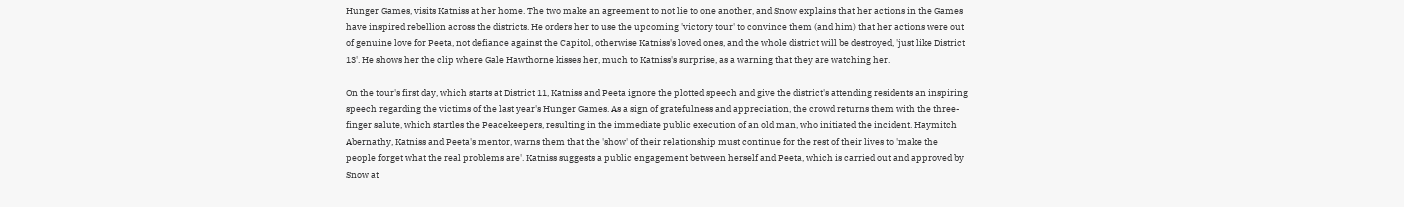Hunger Games, visits Katniss at her home. The two make an agreement to not lie to one another, and Snow explains that her actions in the Games have inspired rebellion across the districts. He orders her to use the upcoming 'victory tour' to convince them (and him) that her actions were out of genuine love for Peeta, not defiance against the Capitol, otherwise Katniss's loved ones, and the whole district will be destroyed, 'just like District 13'. He shows her the clip where Gale Hawthorne kisses her, much to Katniss's surprise, as a warning that they are watching her.

On the tour's first day, which starts at District 11, Katniss and Peeta ignore the plotted speech and give the district's attending residents an inspiring speech regarding the victims of the last year's Hunger Games. As a sign of gratefulness and appreciation, the crowd returns them with the three-finger salute, which startles the Peacekeepers, resulting in the immediate public execution of an old man, who initiated the incident. Haymitch Abernathy, Katniss and Peeta's mentor, warns them that the 'show' of their relationship must continue for the rest of their lives to 'make the people forget what the real problems are'. Katniss suggests a public engagement between herself and Peeta, which is carried out and approved by Snow at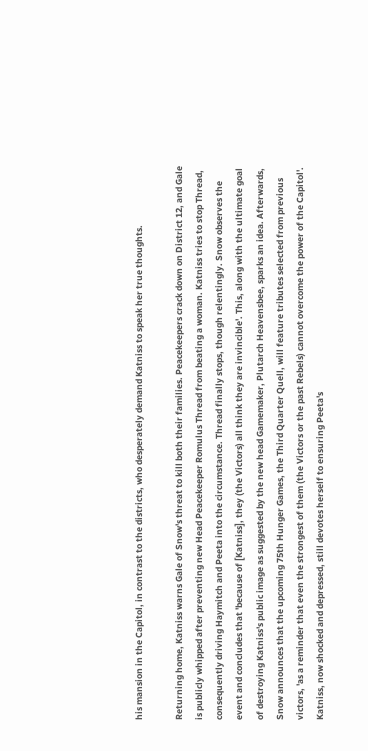his mansion in the Capitol, in contrast to the districts, who desperately demand Katniss to speak her true thoughts.

Returning home, Katniss warns Gale of Snow's threat to kill both their families. Peacekeepers crack down on District 12, and Gale is publicly whipped after preventing new Head Peacekeeper Romulus Thread from beating a woman. Katniss tries to stop Thread, consequently driving Haymitch and Peeta into the circumstance. Thread finally stops, though relentingly. Snow observes the event and concludes that 'because of [Katniss], they (the Victors) all think they are invincible'. This, along with the ultimate goal of destroying Katniss's public image as suggested by the new head Gamemaker, Plutarch Heavensbee, sparks an idea. Afterwards, Snow announces that the upcoming 75th Hunger Games, the Third Quarter Quell, will feature tributes selected from previous victors, 'as a reminder that even the strongest of them (the Victors or the past Rebels) cannot overcome the power of the Capitol'. Katniss, now shocked and depressed, still devotes herself to ensuring Peeta's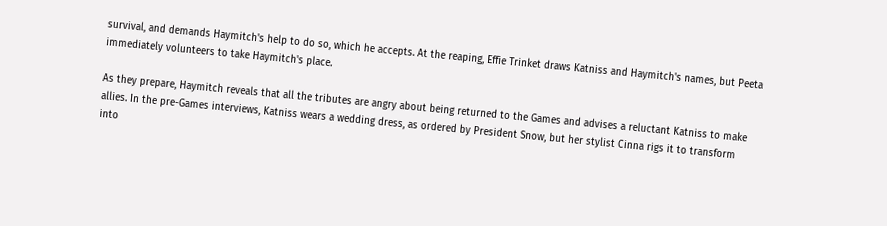survival, and demands Haymitch's help to do so, which he accepts. At the reaping, Effie Trinket draws Katniss and Haymitch's names, but Peeta immediately volunteers to take Haymitch's place.

As they prepare, Haymitch reveals that all the tributes are angry about being returned to the Games and advises a reluctant Katniss to make allies. In the pre-Games interviews, Katniss wears a wedding dress, as ordered by President Snow, but her stylist Cinna rigs it to transform into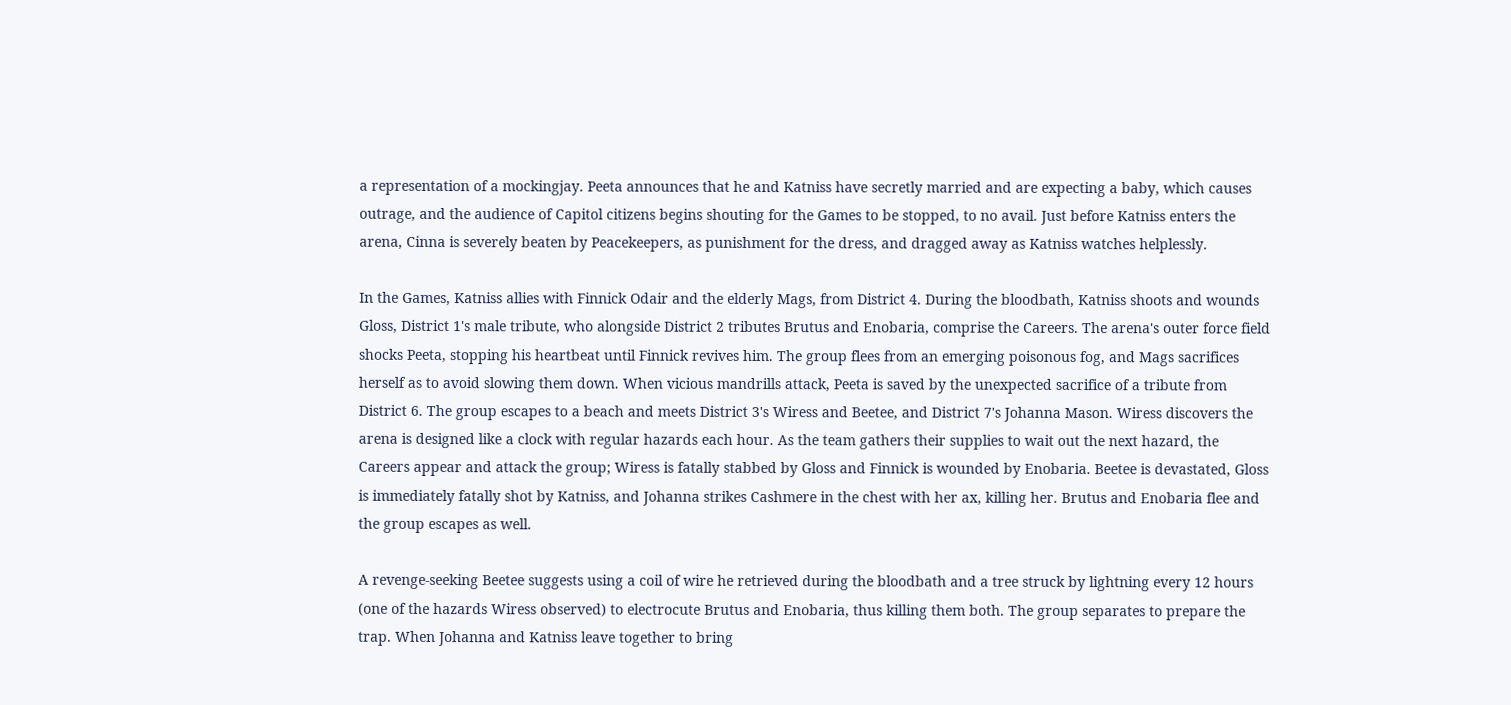a representation of a mockingjay. Peeta announces that he and Katniss have secretly married and are expecting a baby, which causes outrage, and the audience of Capitol citizens begins shouting for the Games to be stopped, to no avail. Just before Katniss enters the arena, Cinna is severely beaten by Peacekeepers, as punishment for the dress, and dragged away as Katniss watches helplessly.

In the Games, Katniss allies with Finnick Odair and the elderly Mags, from District 4. During the bloodbath, Katniss shoots and wounds Gloss, District 1's male tribute, who alongside District 2 tributes Brutus and Enobaria, comprise the Careers. The arena's outer force field shocks Peeta, stopping his heartbeat until Finnick revives him. The group flees from an emerging poisonous fog, and Mags sacrifices herself as to avoid slowing them down. When vicious mandrills attack, Peeta is saved by the unexpected sacrifice of a tribute from District 6. The group escapes to a beach and meets District 3's Wiress and Beetee, and District 7's Johanna Mason. Wiress discovers the arena is designed like a clock with regular hazards each hour. As the team gathers their supplies to wait out the next hazard, the Careers appear and attack the group; Wiress is fatally stabbed by Gloss and Finnick is wounded by Enobaria. Beetee is devastated, Gloss is immediately fatally shot by Katniss, and Johanna strikes Cashmere in the chest with her ax, killing her. Brutus and Enobaria flee and the group escapes as well.

A revenge-seeking Beetee suggests using a coil of wire he retrieved during the bloodbath and a tree struck by lightning every 12 hours (one of the hazards Wiress observed) to electrocute Brutus and Enobaria, thus killing them both. The group separates to prepare the trap. When Johanna and Katniss leave together to bring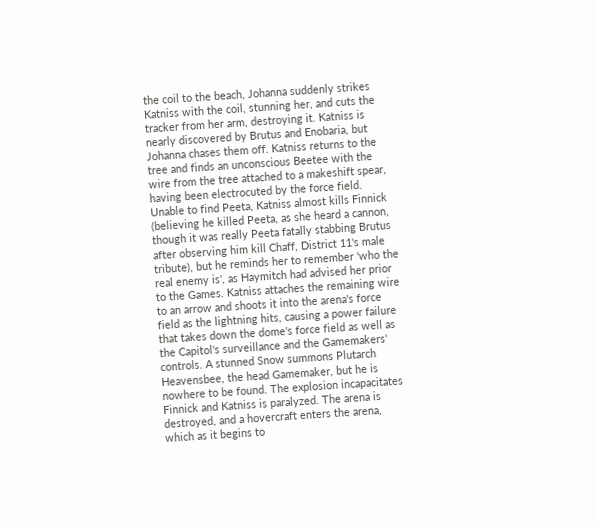the coil to the beach, Johanna suddenly strikes Katniss with the coil, stunning her, and cuts the tracker from her arm, destroying it. Katniss is nearly discovered by Brutus and Enobaria, but Johanna chases them off. Katniss returns to the tree and finds an unconscious Beetee with the wire from the tree attached to a makeshift spear, having been electrocuted by the force field. Unable to find Peeta, Katniss almost kills Finnick (believing he killed Peeta, as she heard a cannon, though it was really Peeta fatally stabbing Brutus after observing him kill Chaff, District 11's male tribute), but he reminds her to remember 'who the real enemy is', as Haymitch had advised her prior to the Games. Katniss attaches the remaining wire to an arrow and shoots it into the arena's force field as the lightning hits, causing a power failure that takes down the dome's force field as well as the Capitol's surveillance and the Gamemakers' controls. A stunned Snow summons Plutarch Heavensbee, the head Gamemaker, but he is nowhere to be found. The explosion incapacitates Finnick and Katniss is paralyzed. The arena is destroyed, and a hovercraft enters the arena, which as it begins to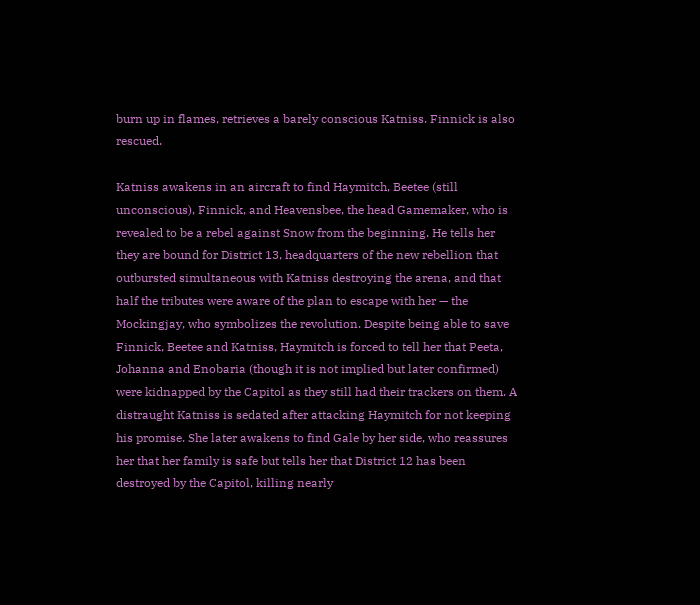burn up in flames, retrieves a barely conscious Katniss. Finnick is also rescued.

Katniss awakens in an aircraft to find Haymitch, Beetee (still unconscious), Finnick, and Heavensbee, the head Gamemaker, who is revealed to be a rebel against Snow from the beginning. He tells her they are bound for District 13, headquarters of the new rebellion that outbursted simultaneous with Katniss destroying the arena, and that half the tributes were aware of the plan to escape with her — the Mockingjay, who symbolizes the revolution. Despite being able to save Finnick, Beetee and Katniss, Haymitch is forced to tell her that Peeta, Johanna and Enobaria (though it is not implied but later confirmed) were kidnapped by the Capitol as they still had their trackers on them. A distraught Katniss is sedated after attacking Haymitch for not keeping his promise. She later awakens to find Gale by her side, who reassures her that her family is safe but tells her that District 12 has been destroyed by the Capitol, killing nearly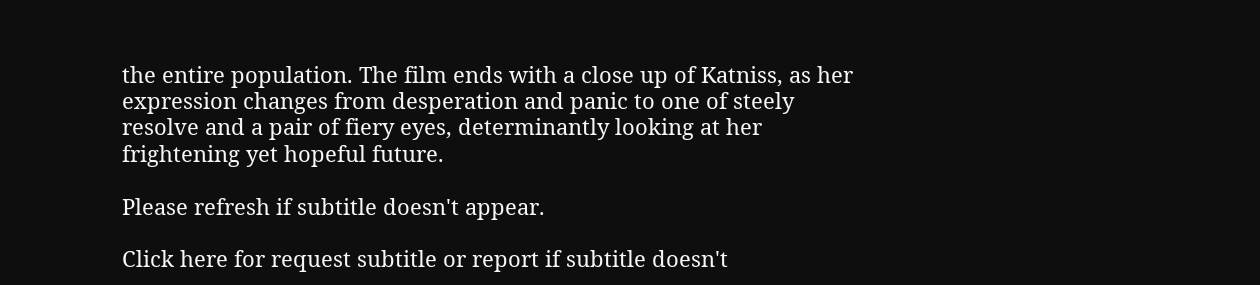the entire population. The film ends with a close up of Katniss, as her expression changes from desperation and panic to one of steely resolve and a pair of fiery eyes, determinantly looking at her frightening yet hopeful future.

Please refresh if subtitle doesn't appear.

Click here for request subtitle or report if subtitle doesn't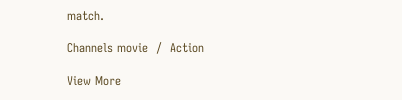match.

Channels movie  /  Action

View More